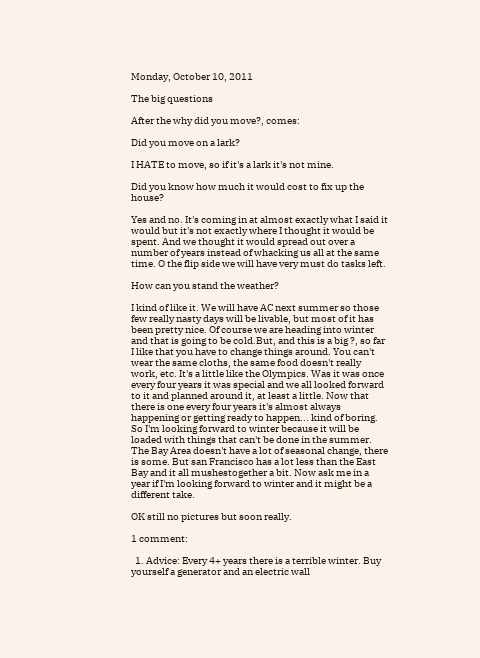Monday, October 10, 2011

The big questions

After the why did you move?, comes:

Did you move on a lark?

I HATE to move, so if it's a lark it's not mine.

Did you know how much it would cost to fix up the house?

Yes and no. It's coming in at almost exactly what I said it would but it's not exactly where I thought it would be spent. And we thought it would spread out over a number of years instead of whacking us all at the same time. O the flip side we will have very must do tasks left.

How can you stand the weather?

I kind of like it. We will have AC next summer so those few really nasty days will be livable, but most of it has been pretty nice. Of course we are heading into winter and that is going to be cold.But, and this is a big ?, so far I like that you have to change things around. You can't wear the same cloths, the same food doesn't really work, etc. It's a little like the Olympics. Was it was once every four years it was special and we all looked forward to it and planned around it, at least a little. Now that there is one every four years it's almost always happening or getting ready to happen... kind of boring. So I'm looking forward to winter because it will be loaded with things that can't be done in the summer. The Bay Area doesn't have a lot of seasonal change, there is some. But san Francisco has a lot less than the East Bay and it all mushestogether a bit. Now ask me in a year if I'm looking forward to winter and it might be a different take.

OK still no pictures but soon really.

1 comment:

  1. Advice: Every 4+ years there is a terrible winter. Buy yourself a generator and an electric wall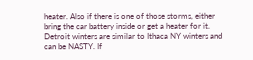heater. Also if there is one of those storms, either bring the car battery inside or get a heater for it. Detroit winters are similar to Ithaca NY winters and can be NASTY. If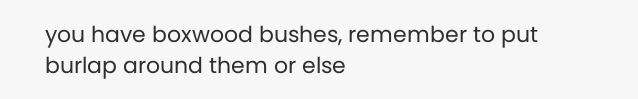you have boxwood bushes, remember to put burlap around them or else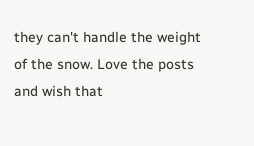they can't handle the weight of the snow. Love the posts and wish that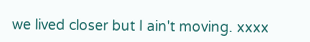we lived closer but I ain't moving. xxxx